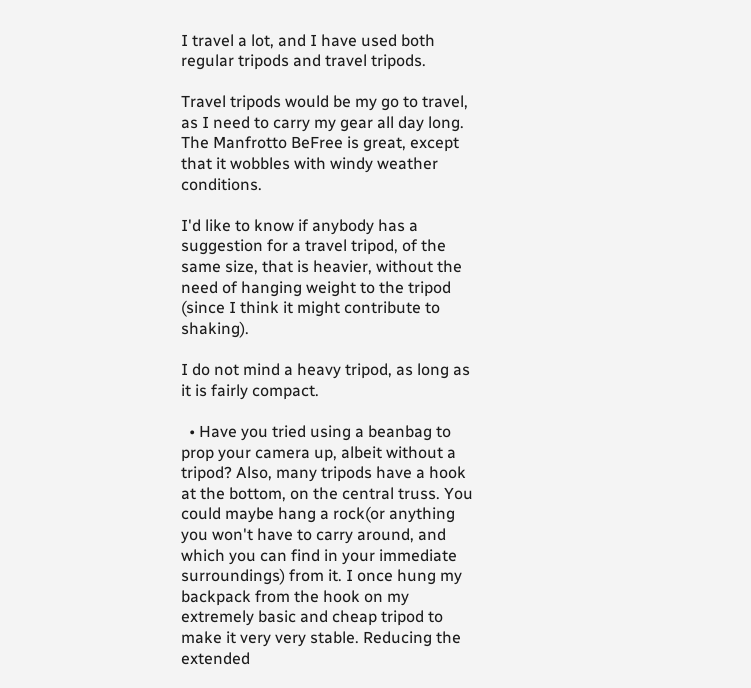I travel a lot, and I have used both regular tripods and travel tripods.

Travel tripods would be my go to travel, as I need to carry my gear all day long. The Manfrotto BeFree is great, except that it wobbles with windy weather conditions.

I'd like to know if anybody has a suggestion for a travel tripod, of the same size, that is heavier, without the need of hanging weight to the tripod (since I think it might contribute to shaking).

I do not mind a heavy tripod, as long as it is fairly compact.

  • Have you tried using a beanbag to prop your camera up, albeit without a tripod? Also, many tripods have a hook at the bottom, on the central truss. You could maybe hang a rock(or anything you won't have to carry around, and which you can find in your immediate surroundings) from it. I once hung my backpack from the hook on my extremely basic and cheap tripod to make it very very stable. Reducing the extended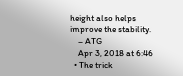height also helps improve the stability.
    – ATG
    Apr 3, 2018 at 6:46
  • The trick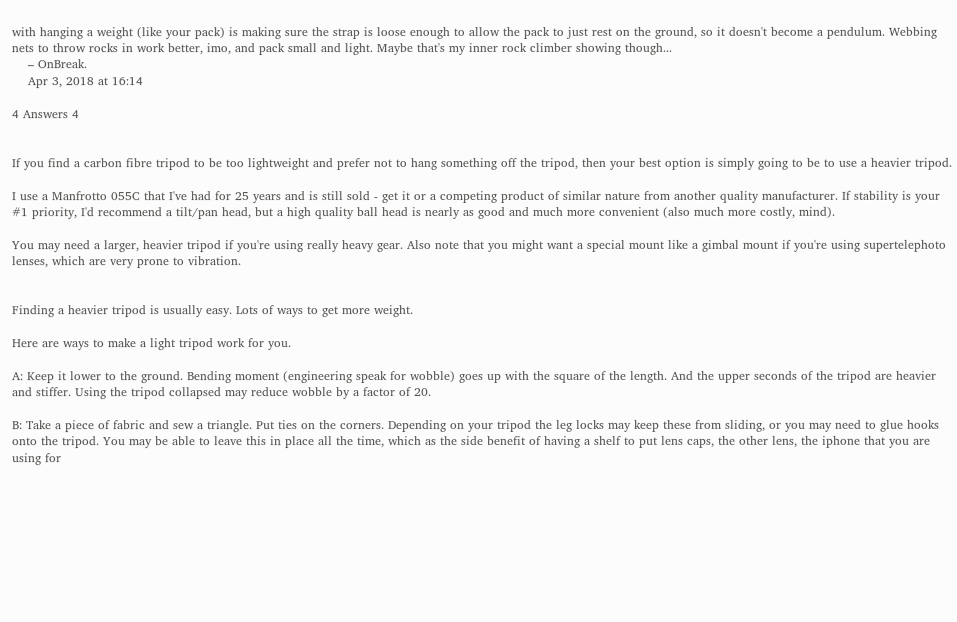with hanging a weight (like your pack) is making sure the strap is loose enough to allow the pack to just rest on the ground, so it doesn't become a pendulum. Webbing nets to throw rocks in work better, imo, and pack small and light. Maybe that's my inner rock climber showing though...
    – OnBreak.
    Apr 3, 2018 at 16:14

4 Answers 4


If you find a carbon fibre tripod to be too lightweight and prefer not to hang something off the tripod, then your best option is simply going to be to use a heavier tripod.

I use a Manfrotto 055C that I've had for 25 years and is still sold - get it or a competing product of similar nature from another quality manufacturer. If stability is your #1 priority, I'd recommend a tilt/pan head, but a high quality ball head is nearly as good and much more convenient (also much more costly, mind).

You may need a larger, heavier tripod if you're using really heavy gear. Also note that you might want a special mount like a gimbal mount if you're using supertelephoto lenses, which are very prone to vibration.


Finding a heavier tripod is usually easy. Lots of ways to get more weight.

Here are ways to make a light tripod work for you.

A: Keep it lower to the ground. Bending moment (engineering speak for wobble) goes up with the square of the length. And the upper seconds of the tripod are heavier and stiffer. Using the tripod collapsed may reduce wobble by a factor of 20.

B: Take a piece of fabric and sew a triangle. Put ties on the corners. Depending on your tripod the leg locks may keep these from sliding, or you may need to glue hooks onto the tripod. You may be able to leave this in place all the time, which as the side benefit of having a shelf to put lens caps, the other lens, the iphone that you are using for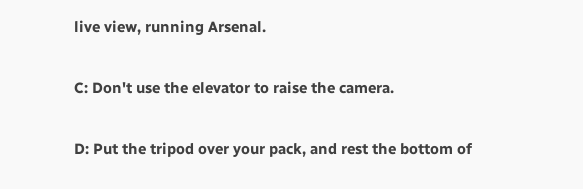live view, running Arsenal.

C: Don't use the elevator to raise the camera.

D: Put the tripod over your pack, and rest the bottom of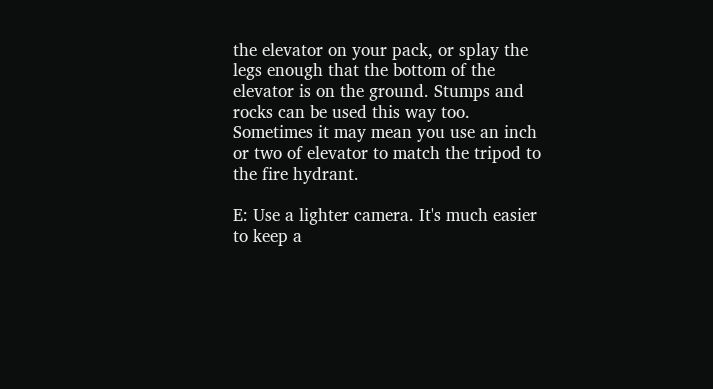the elevator on your pack, or splay the legs enough that the bottom of the elevator is on the ground. Stumps and rocks can be used this way too. Sometimes it may mean you use an inch or two of elevator to match the tripod to the fire hydrant.

E: Use a lighter camera. It's much easier to keep a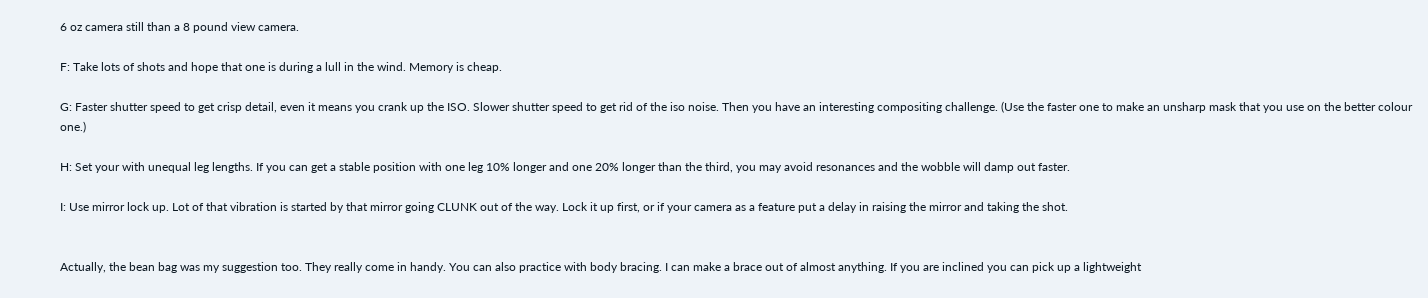6 oz camera still than a 8 pound view camera.

F: Take lots of shots and hope that one is during a lull in the wind. Memory is cheap.

G: Faster shutter speed to get crisp detail, even it means you crank up the ISO. Slower shutter speed to get rid of the iso noise. Then you have an interesting compositing challenge. (Use the faster one to make an unsharp mask that you use on the better colour one.)

H: Set your with unequal leg lengths. If you can get a stable position with one leg 10% longer and one 20% longer than the third, you may avoid resonances and the wobble will damp out faster.

I: Use mirror lock up. Lot of that vibration is started by that mirror going CLUNK out of the way. Lock it up first, or if your camera as a feature put a delay in raising the mirror and taking the shot.


Actually, the bean bag was my suggestion too. They really come in handy. You can also practice with body bracing. I can make a brace out of almost anything. If you are inclined you can pick up a lightweight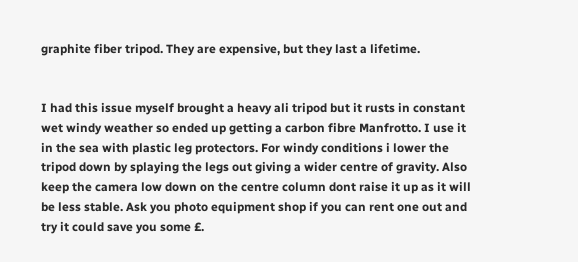graphite fiber tripod. They are expensive, but they last a lifetime.


I had this issue myself brought a heavy ali tripod but it rusts in constant wet windy weather so ended up getting a carbon fibre Manfrotto. I use it in the sea with plastic leg protectors. For windy conditions i lower the tripod down by splaying the legs out giving a wider centre of gravity. Also keep the camera low down on the centre column dont raise it up as it will be less stable. Ask you photo equipment shop if you can rent one out and try it could save you some £.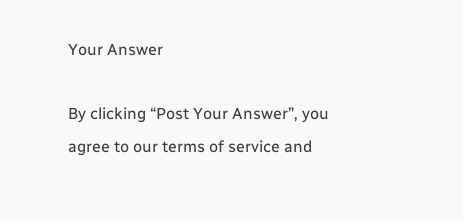Your Answer

By clicking “Post Your Answer”, you agree to our terms of service and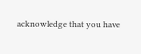acknowledge that you have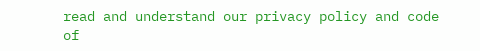read and understand our privacy policy and code of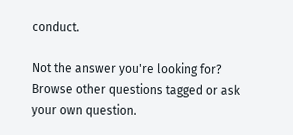conduct.

Not the answer you're looking for? Browse other questions tagged or ask your own question.